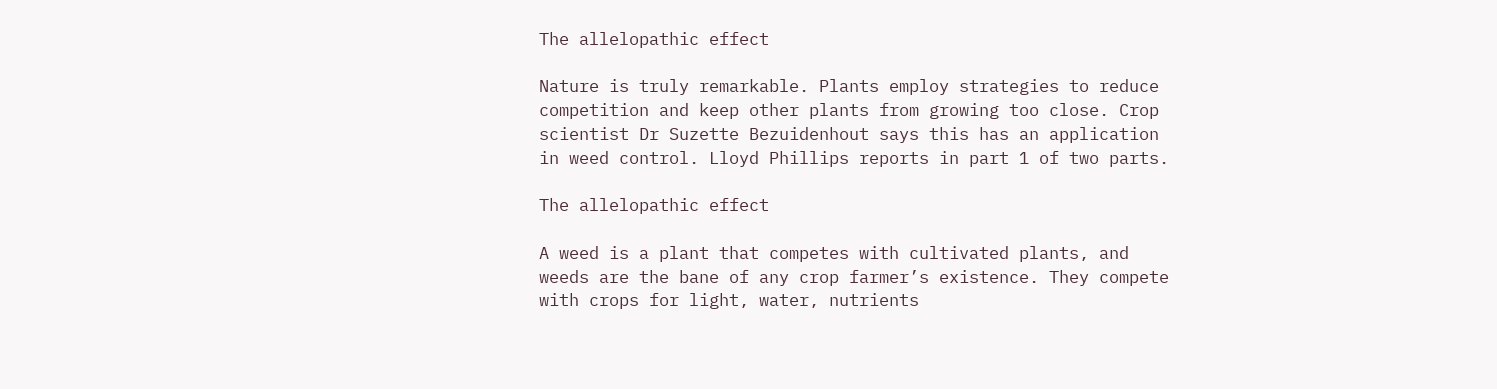The allelopathic effect

Nature is truly remarkable. Plants employ strategies to reduce competition and keep other plants from growing too close. Crop scientist Dr Suzette Bezuidenhout says this has an application in weed control. Lloyd Phillips reports in part 1 of two parts.

The allelopathic effect

A weed is a plant that competes with cultivated plants, and weeds are the bane of any crop farmer’s existence. They compete with crops for light, water, nutrients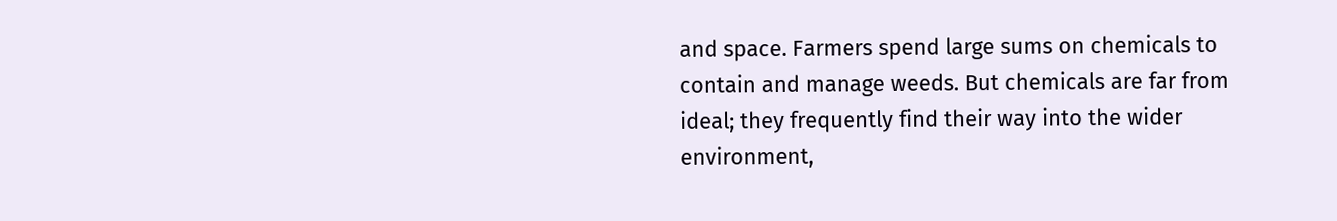and space. Farmers spend large sums on chemicals to contain and manage weeds. But chemicals are far from ideal; they frequently find their way into the wider environment,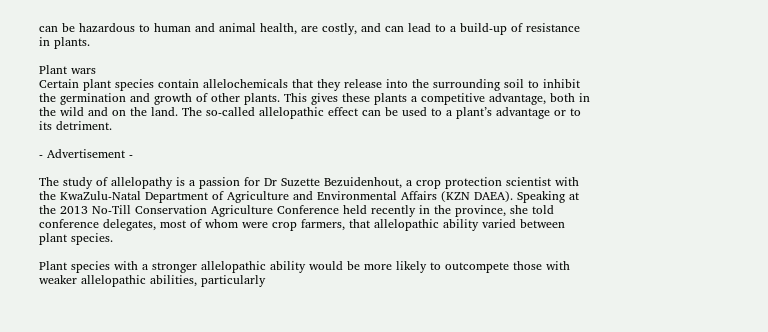can be hazardous to human and animal health, are costly, and can lead to a build-up of resistance in plants.

Plant wars
Certain plant species contain allelochemicals that they release into the surrounding soil to inhibit the germination and growth of other plants. This gives these plants a competitive advantage, both in the wild and on the land. The so-called allelopathic effect can be used to a plant’s advantage or to its detriment.

- Advertisement -

The study of allelopathy is a passion for Dr Suzette Bezuidenhout, a crop protection scientist with the KwaZulu-Natal Department of Agriculture and Environmental Affairs (KZN DAEA). Speaking at the 2013 No-Till Conservation Agriculture Conference held recently in the province, she told conference delegates, most of whom were crop farmers, that allelopathic ability varied between plant species.

Plant species with a stronger allelopathic ability would be more likely to outcompete those with weaker allelopathic abilities, particularly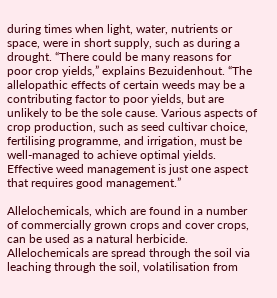during times when light, water, nutrients or space, were in short supply, such as during a drought. “There could be many reasons for poor crop yields,” explains Bezuidenhout. “The allelopathic effects of certain weeds may be a contributing factor to poor yields, but are unlikely to be the sole cause. Various aspects of crop production, such as seed cultivar choice, fertilising programme, and irrigation, must be well-managed to achieve optimal yields. Effective weed management is just one aspect that requires good management.”

Allelochemicals, which are found in a number of commercially grown crops and cover crops, can be used as a natural herbicide. Allelochemicals are spread through the soil via leaching through the soil, volatilisation from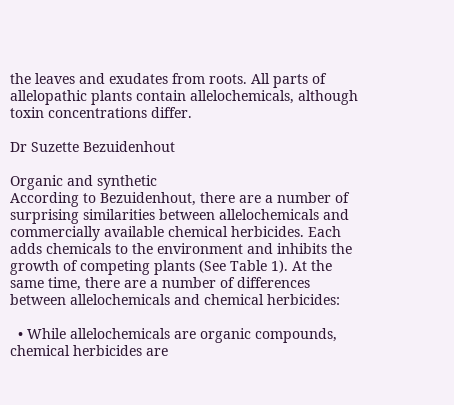the leaves and exudates from roots. All parts of allelopathic plants contain allelochemicals, although toxin concentrations differ.

Dr Suzette Bezuidenhout

Organic and synthetic
According to Bezuidenhout, there are a number of surprising similarities between allelochemicals and commercially available chemical herbicides. Each adds chemicals to the environment and inhibits the growth of competing plants (See Table 1). At the same time, there are a number of differences between allelochemicals and chemical herbicides:

  • While allelochemicals are organic compounds, chemical herbicides are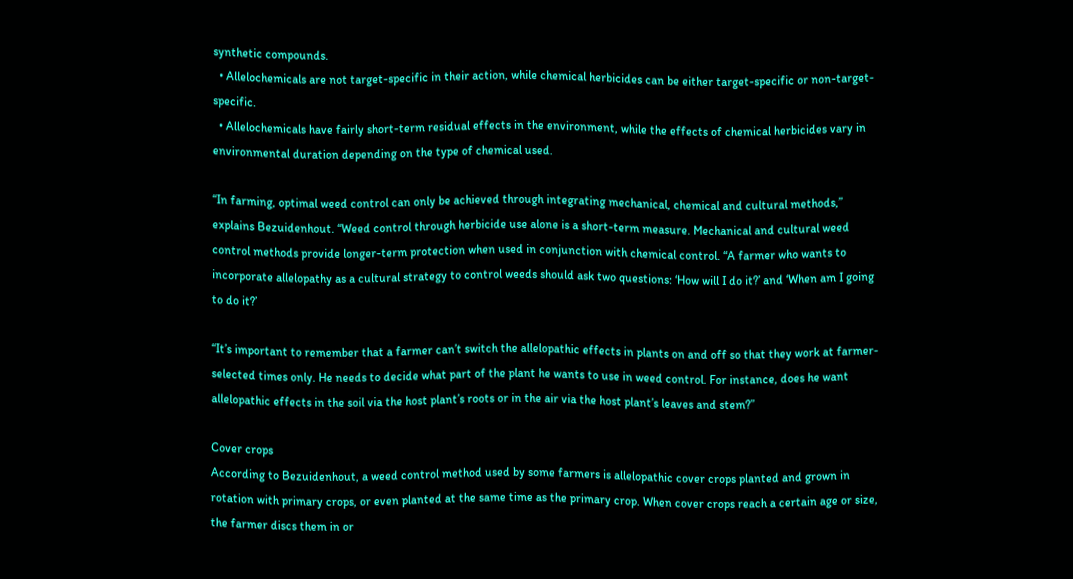synthetic compounds.
  • Allelochemicals are not target-specific in their action, while chemical herbicides can be either target-specific or non-target-specific.
  • Allelochemicals have fairly short-term residual effects in the environment, while the effects of chemical herbicides vary in environmental duration depending on the type of chemical used.

“In farming, optimal weed control can only be achieved through integrating mechanical, chemical and cultural methods,” explains Bezuidenhout. “Weed control through herbicide use alone is a short-term measure. Mechanical and cultural weed control methods provide longer-term protection when used in conjunction with chemical control. “A farmer who wants to incorporate allelopathy as a cultural strategy to control weeds should ask two questions: ‘How will I do it?’ and ‘When am I going to do it?’

“It’s important to remember that a farmer can’t switch the allelopathic effects in plants on and off so that they work at farmer-selected times only. He needs to decide what part of the plant he wants to use in weed control. For instance, does he want allelopathic effects in the soil via the host plant’s roots or in the air via the host plant’s leaves and stem?”

Cover crops
According to Bezuidenhout, a weed control method used by some farmers is allelopathic cover crops planted and grown in rotation with primary crops, or even planted at the same time as the primary crop. When cover crops reach a certain age or size, the farmer discs them in or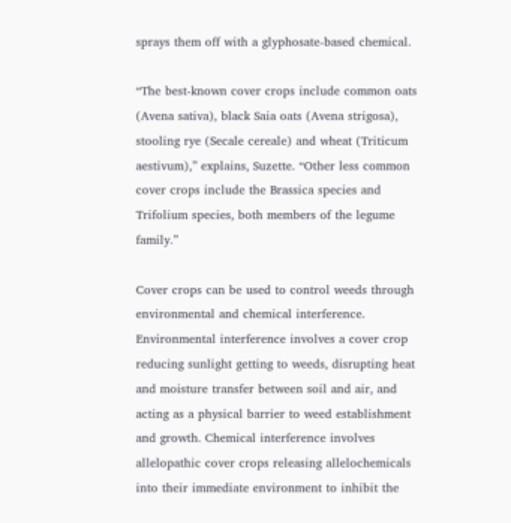sprays them off with a glyphosate-based chemical.

“The best-known cover crops include common oats (Avena sativa), black Saia oats (Avena strigosa), stooling rye (Secale cereale) and wheat (Triticum aestivum),” explains, Suzette. “Other less common cover crops include the Brassica species and Trifolium species, both members of the legume family.”

Cover crops can be used to control weeds through environmental and chemical interference. Environmental interference involves a cover crop reducing sunlight getting to weeds, disrupting heat and moisture transfer between soil and air, and acting as a physical barrier to weed establishment and growth. Chemical interference involves allelopathic cover crops releasing allelochemicals into their immediate environment to inhibit the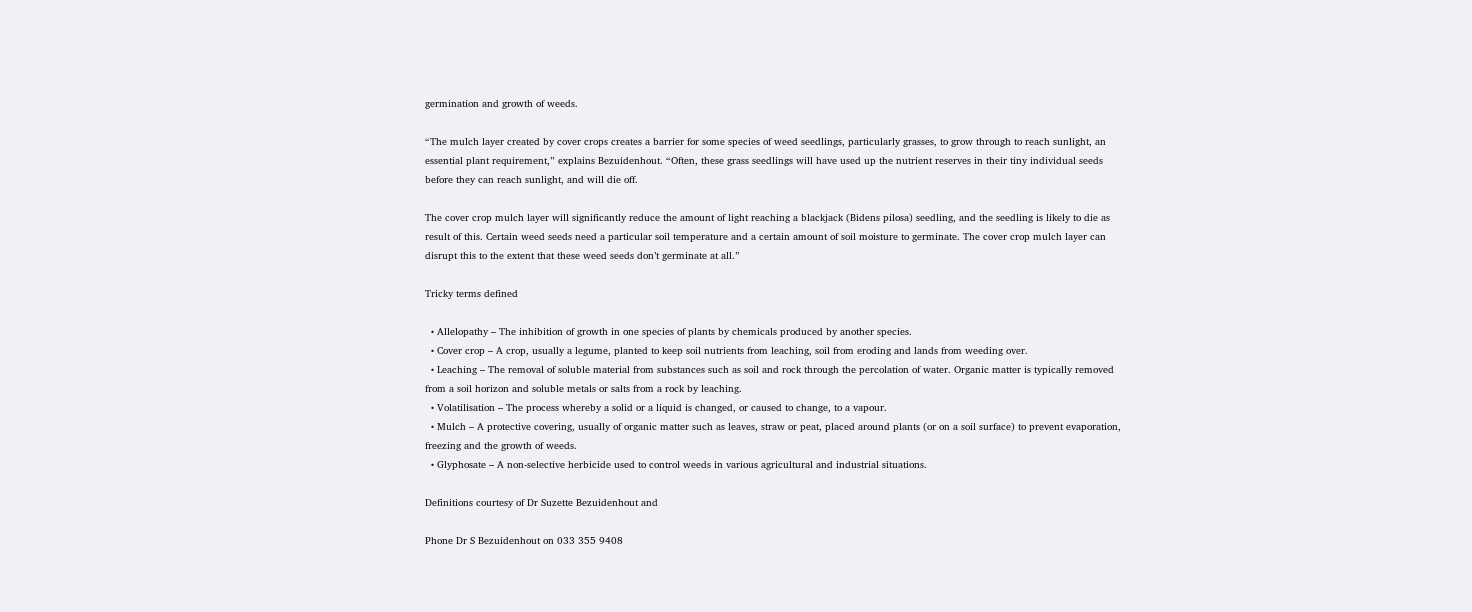germination and growth of weeds.

“The mulch layer created by cover crops creates a barrier for some species of weed seedlings, particularly grasses, to grow through to reach sunlight, an essential plant requirement,” explains Bezuidenhout. “Often, these grass seedlings will have used up the nutrient reserves in their tiny individual seeds before they can reach sunlight, and will die off.

The cover crop mulch layer will significantly reduce the amount of light reaching a blackjack (Bidens pilosa) seedling, and the seedling is likely to die as result of this. Certain weed seeds need a particular soil temperature and a certain amount of soil moisture to germinate. The cover crop mulch layer can disrupt this to the extent that these weed seeds don’t germinate at all.”

Tricky terms defined

  • Allelopathy – The inhibition of growth in one species of plants by chemicals produced by another species.
  • Cover crop – A crop, usually a legume, planted to keep soil nutrients from leaching, soil from eroding and lands from weeding over.
  • Leaching – The removal of soluble material from substances such as soil and rock through the percolation of water. Organic matter is typically removed from a soil horizon and soluble metals or salts from a rock by leaching.
  • Volatilisation – The process whereby a solid or a liquid is changed, or caused to change, to a vapour.
  • Mulch – A protective covering, usually of organic matter such as leaves, straw or peat, placed around plants (or on a soil surface) to prevent evaporation, freezing and the growth of weeds.
  • Glyphosate – A non-selective herbicide used to control weeds in various agricultural and industrial situations.

Definitions courtesy of Dr Suzette Bezuidenhout and

Phone Dr S Bezuidenhout on 033 355 9408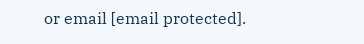or email [email protected].